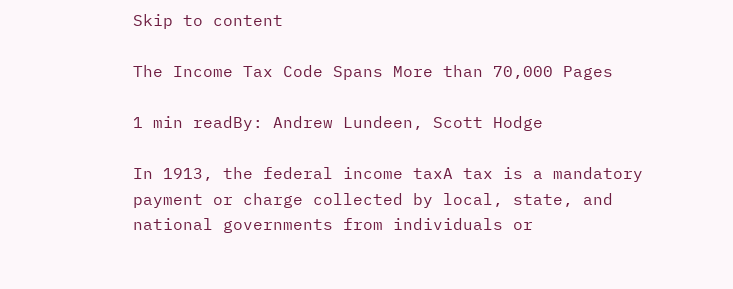Skip to content

The Income Tax Code Spans More than 70,000 Pages

1 min readBy: Andrew Lundeen, Scott Hodge

In 1913, the federal income taxA tax is a mandatory payment or charge collected by local, state, and national governments from individuals or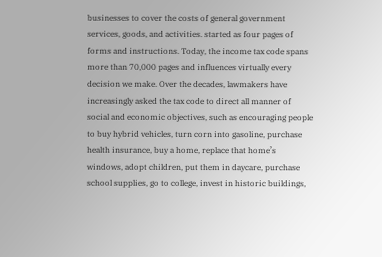businesses to cover the costs of general government services, goods, and activities. started as four pages of forms and instructions. Today, the income tax code spans more than 70,000 pages and influences virtually every decision we make. Over the decades, lawmakers have increasingly asked the tax code to direct all manner of social and economic objectives, such as encouraging people to buy hybrid vehicles, turn corn into gasoline, purchase health insurance, buy a home, replace that home’s windows, adopt children, put them in daycare, purchase school supplies, go to college, invest in historic buildings,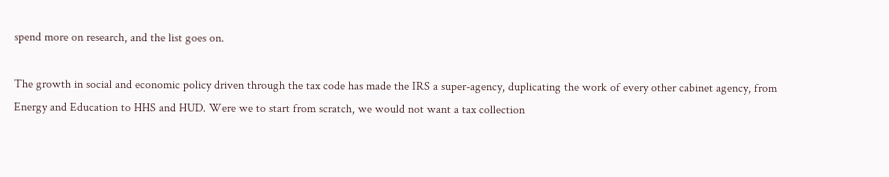spend more on research, and the list goes on.

The growth in social and economic policy driven through the tax code has made the IRS a super-agency, duplicating the work of every other cabinet agency, from Energy and Education to HHS and HUD. Were we to start from scratch, we would not want a tax collection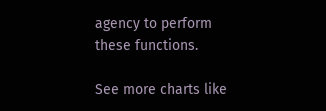agency to perform these functions.

See more charts like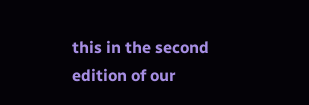this in the second edition of our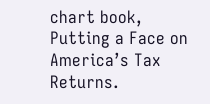chart book, Putting a Face on America’s Tax Returns.